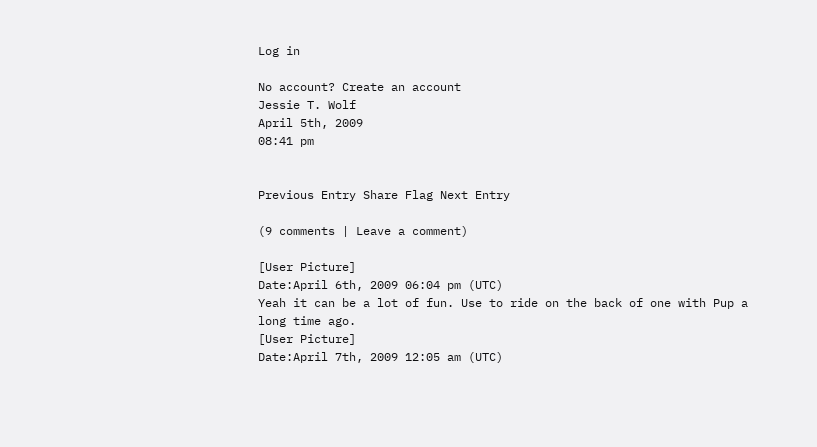Log in

No account? Create an account
Jessie T. Wolf
April 5th, 2009
08:41 pm


Previous Entry Share Flag Next Entry

(9 comments | Leave a comment)

[User Picture]
Date:April 6th, 2009 06:04 pm (UTC)
Yeah it can be a lot of fun. Use to ride on the back of one with Pup a long time ago.
[User Picture]
Date:April 7th, 2009 12:05 am (UTC)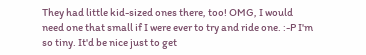They had little kid-sized ones there, too! OMG, I would need one that small if I were ever to try and ride one. :-P I'm so tiny. It'd be nice just to get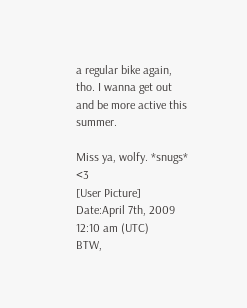a regular bike again, tho. I wanna get out and be more active this summer.

Miss ya, wolfy. *snugs* <3
[User Picture]
Date:April 7th, 2009 12:10 am (UTC)
BTW,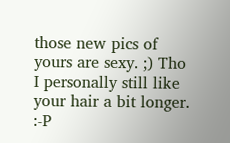those new pics of yours are sexy. ;) Tho I personally still like your hair a bit longer. :-P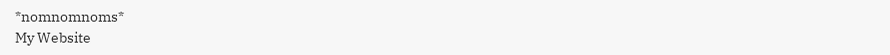*nomnomnoms*
My Website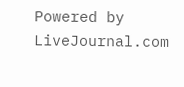Powered by LiveJournal.com